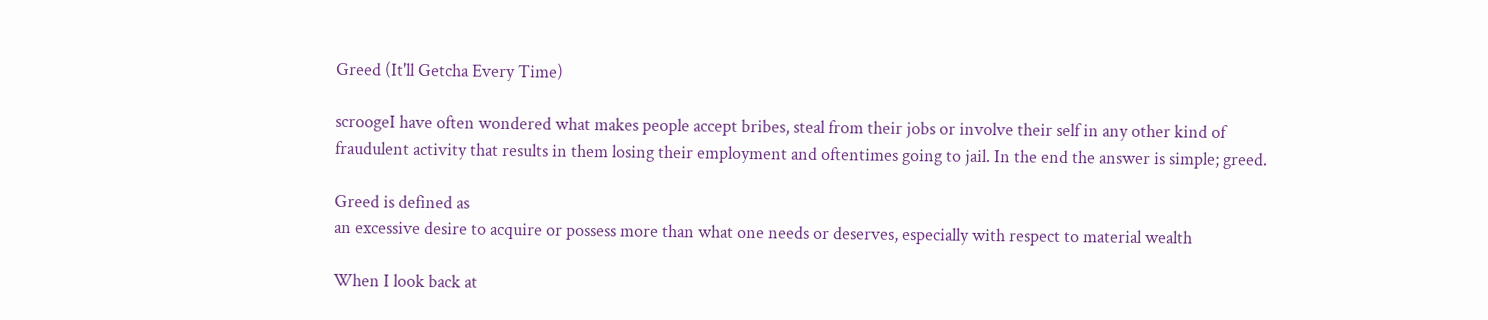Greed (It'll Getcha Every Time)

scroogeI have often wondered what makes people accept bribes, steal from their jobs or involve their self in any other kind of fraudulent activity that results in them losing their employment and oftentimes going to jail. In the end the answer is simple; greed.

Greed is defined as
an excessive desire to acquire or possess more than what one needs or deserves, especially with respect to material wealth

When I look back at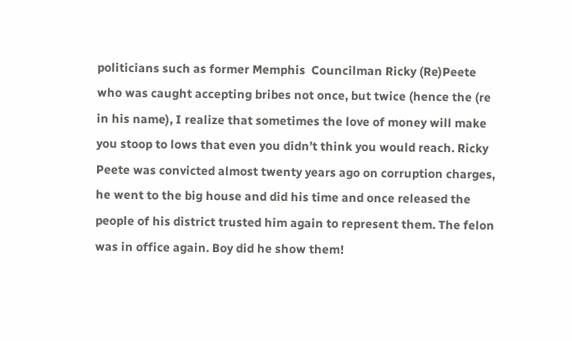politicians such as former Memphis  Councilman Ricky (Re)Peete  who was caught accepting bribes not once, but twice (hence the (re in his name), I realize that sometimes the love of money will make you stoop to lows that even you didn’t think you would reach. Ricky Peete was convicted almost twenty years ago on corruption charges, he went to the big house and did his time and once released the people of his district trusted him again to represent them. The felon was in office again. Boy did he show them!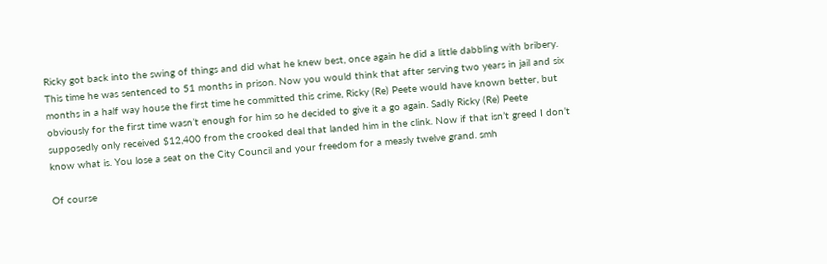Ricky got back into the swing of things and did what he knew best, once again he did a little dabbling with bribery. This time he was sentenced to 51 months in prison. Now you would think that after serving two years in jail and six months in a half way house the first time he committed this crime, Ricky (Re) Peete would have known better, but obviously for the first time wasn’t enough for him so he decided to give it a go again. Sadly Ricky (Re) Peete supposedly only received $12,400 from the crooked deal that landed him in the clink. Now if that isn’t greed I don’t know what is. You lose a seat on the City Council and your freedom for a measly twelve grand. smh

Of course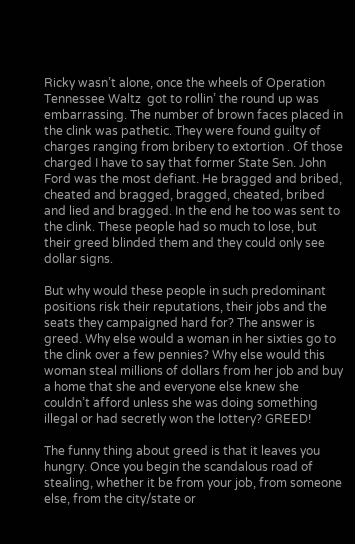Ricky wasn’t alone, once the wheels of Operation Tennessee Waltz  got to rollin’ the round up was embarrassing. The number of brown faces placed in the clink was pathetic. They were found guilty of charges ranging from bribery to extortion . Of those charged I have to say that former State Sen. John Ford was the most defiant. He bragged and bribed, cheated and bragged, bragged, cheated, bribed and lied and bragged. In the end he too was sent to the clink. These people had so much to lose, but their greed blinded them and they could only see dollar signs.

But why would these people in such predominant positions risk their reputations, their jobs and the seats they campaigned hard for? The answer is greed. Why else would a woman in her sixties go to the clink over a few pennies? Why else would this woman steal millions of dollars from her job and buy a home that she and everyone else knew she couldn’t afford unless she was doing something illegal or had secretly won the lottery? GREED!

The funny thing about greed is that it leaves you hungry. Once you begin the scandalous road of stealing, whether it be from your job, from someone else, from the city/state or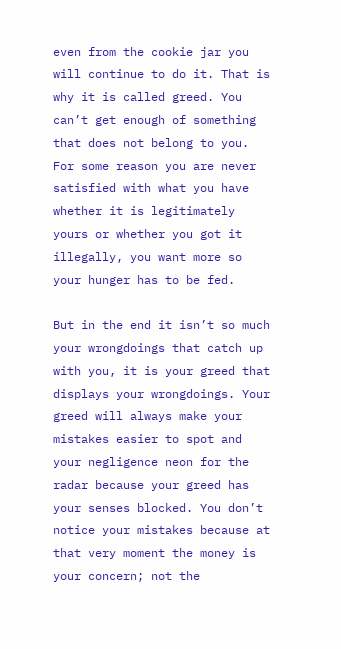even from the cookie jar you will continue to do it. That is why it is called greed. You can’t get enough of something that does not belong to you. For some reason you are never satisfied with what you have whether it is legitimately yours or whether you got it illegally, you want more so your hunger has to be fed.

But in the end it isn’t so much your wrongdoings that catch up with you, it is your greed that displays your wrongdoings. Your greed will always make your mistakes easier to spot and your negligence neon for the radar because your greed has your senses blocked. You don’t notice your mistakes because at that very moment the money is your concern; not the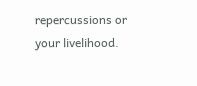repercussions or your livelihood.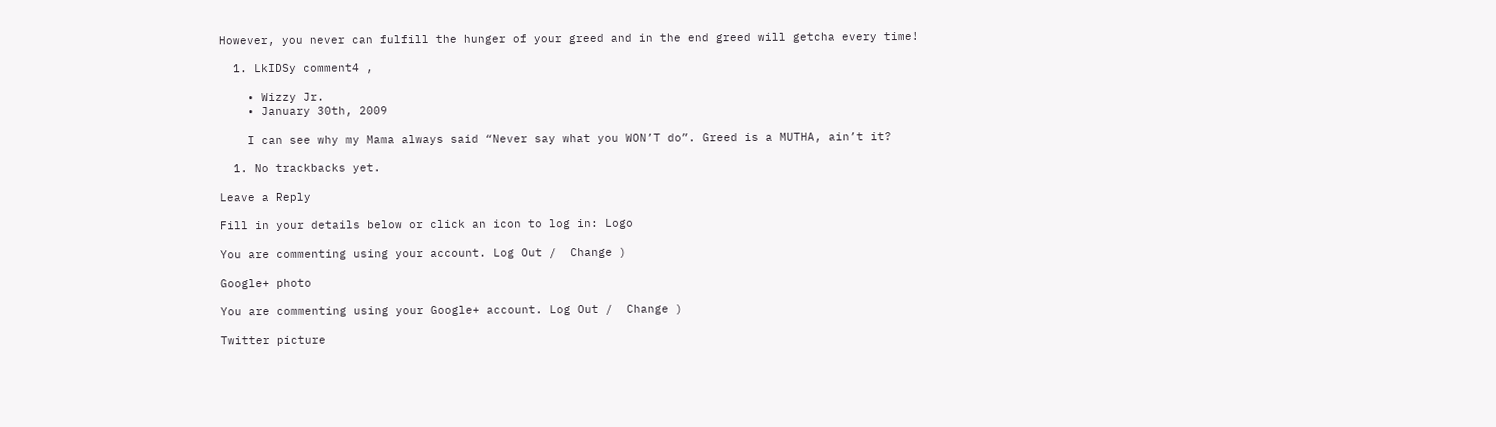However, you never can fulfill the hunger of your greed and in the end greed will getcha every time!

  1. LkIDSy comment4 ,

    • Wizzy Jr.
    • January 30th, 2009

    I can see why my Mama always said “Never say what you WON’T do”. Greed is a MUTHA, ain’t it?

  1. No trackbacks yet.

Leave a Reply

Fill in your details below or click an icon to log in: Logo

You are commenting using your account. Log Out /  Change )

Google+ photo

You are commenting using your Google+ account. Log Out /  Change )

Twitter picture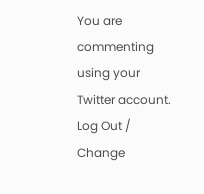You are commenting using your Twitter account. Log Out /  Change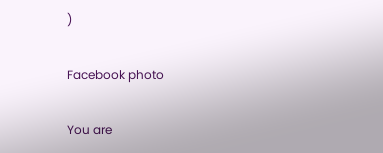)

Facebook photo

You are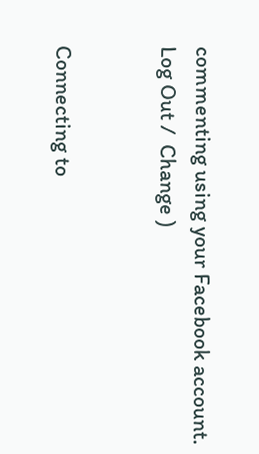commenting using your Facebook account. Log Out /  Change )


Connecting to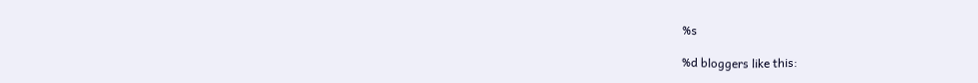%s

%d bloggers like this: